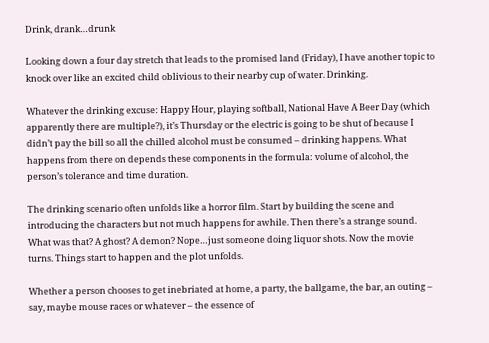Drink, drank…drunk

Looking down a four day stretch that leads to the promised land (Friday), I have another topic to knock over like an excited child oblivious to their nearby cup of water. Drinking.

Whatever the drinking excuse: Happy Hour, playing softball, National Have A Beer Day (which apparently there are multiple?), it’s Thursday or the electric is going to be shut of because I didn’t pay the bill so all the chilled alcohol must be consumed – drinking happens. What happens from there on depends these components in the formula: volume of alcohol, the person’s tolerance and time duration.

The drinking scenario often unfolds like a horror film. Start by building the scene and introducing the characters but not much happens for awhile. Then there’s a strange sound. What was that? A ghost? A demon? Nope…just someone doing liquor shots. Now the movie turns. Things start to happen and the plot unfolds.

Whether a person chooses to get inebriated at home, a party, the ballgame, the bar, an outing – say, maybe mouse races or whatever – the essence of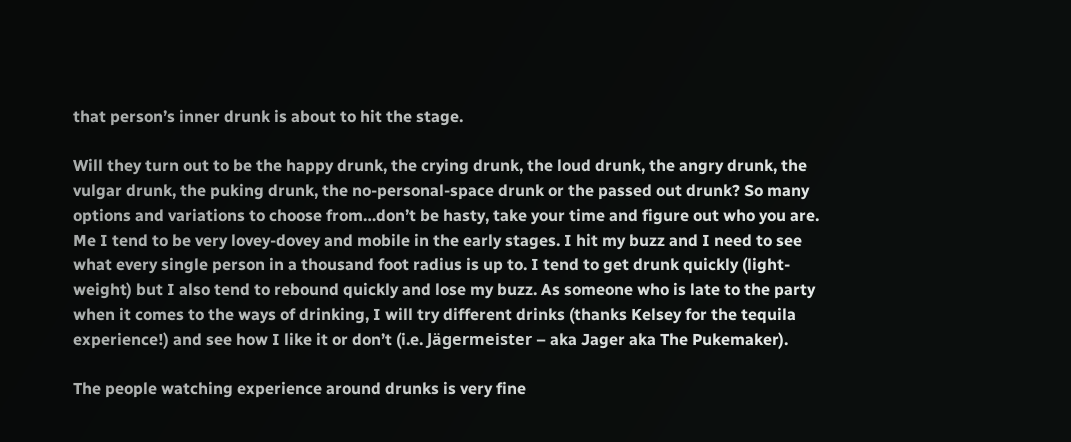that person’s inner drunk is about to hit the stage.

Will they turn out to be the happy drunk, the crying drunk, the loud drunk, the angry drunk, the vulgar drunk, the puking drunk, the no-personal-space drunk or the passed out drunk? So many options and variations to choose from…don’t be hasty, take your time and figure out who you are. Me I tend to be very lovey-dovey and mobile in the early stages. I hit my buzz and I need to see what every single person in a thousand foot radius is up to. I tend to get drunk quickly (light-weight) but I also tend to rebound quickly and lose my buzz. As someone who is late to the party when it comes to the ways of drinking, I will try different drinks (thanks Kelsey for the tequila experience!) and see how I like it or don’t (i.e. Jägermeister – aka Jager aka The Pukemaker).

The people watching experience around drunks is very fine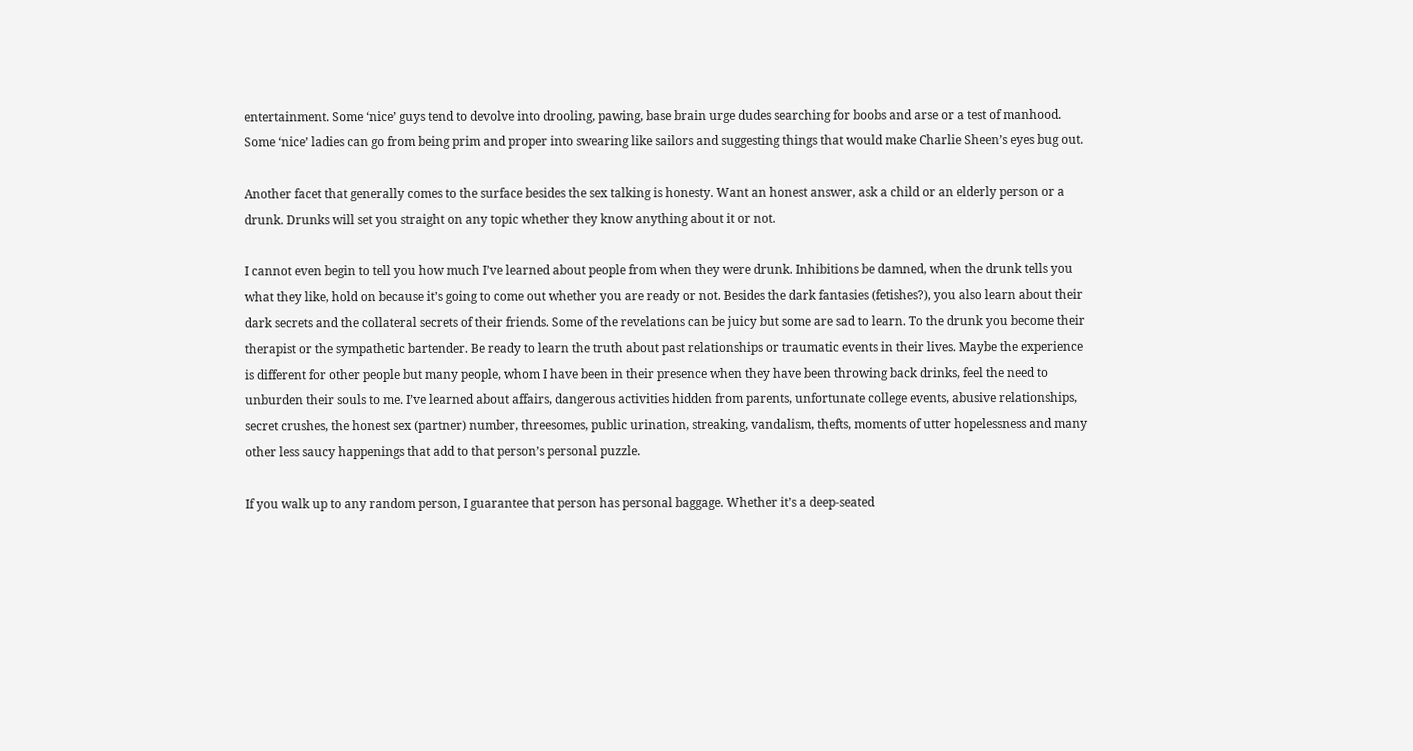entertainment. Some ‘nice’ guys tend to devolve into drooling, pawing, base brain urge dudes searching for boobs and arse or a test of manhood. Some ‘nice’ ladies can go from being prim and proper into swearing like sailors and suggesting things that would make Charlie Sheen’s eyes bug out.

Another facet that generally comes to the surface besides the sex talking is honesty. Want an honest answer, ask a child or an elderly person or a drunk. Drunks will set you straight on any topic whether they know anything about it or not.

I cannot even begin to tell you how much I’ve learned about people from when they were drunk. Inhibitions be damned, when the drunk tells you what they like, hold on because it’s going to come out whether you are ready or not. Besides the dark fantasies (fetishes?), you also learn about their dark secrets and the collateral secrets of their friends. Some of the revelations can be juicy but some are sad to learn. To the drunk you become their therapist or the sympathetic bartender. Be ready to learn the truth about past relationships or traumatic events in their lives. Maybe the experience is different for other people but many people, whom I have been in their presence when they have been throwing back drinks, feel the need to unburden their souls to me. I’ve learned about affairs, dangerous activities hidden from parents, unfortunate college events, abusive relationships, secret crushes, the honest sex (partner) number, threesomes, public urination, streaking, vandalism, thefts, moments of utter hopelessness and many other less saucy happenings that add to that person’s personal puzzle.

If you walk up to any random person, I guarantee that person has personal baggage. Whether it’s a deep-seated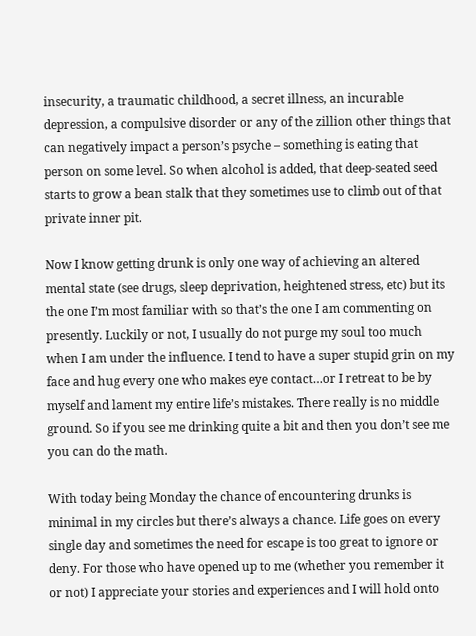insecurity, a traumatic childhood, a secret illness, an incurable depression, a compulsive disorder or any of the zillion other things that can negatively impact a person’s psyche – something is eating that person on some level. So when alcohol is added, that deep-seated seed starts to grow a bean stalk that they sometimes use to climb out of that private inner pit.

Now I know getting drunk is only one way of achieving an altered mental state (see drugs, sleep deprivation, heightened stress, etc) but its the one I’m most familiar with so that’s the one I am commenting on presently. Luckily or not, I usually do not purge my soul too much when I am under the influence. I tend to have a super stupid grin on my face and hug every one who makes eye contact…or I retreat to be by myself and lament my entire life’s mistakes. There really is no middle ground. So if you see me drinking quite a bit and then you don’t see me you can do the math.

With today being Monday the chance of encountering drunks is minimal in my circles but there’s always a chance. Life goes on every single day and sometimes the need for escape is too great to ignore or deny. For those who have opened up to me (whether you remember it or not) I appreciate your stories and experiences and I will hold onto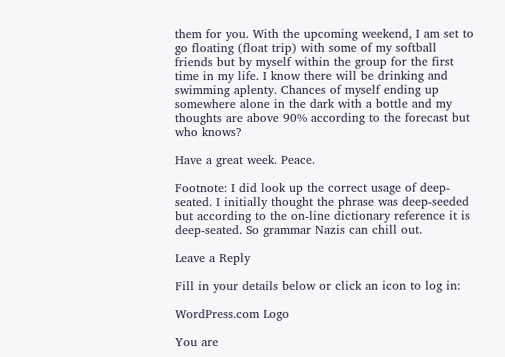them for you. With the upcoming weekend, I am set to go floating (float trip) with some of my softball friends but by myself within the group for the first time in my life. I know there will be drinking and swimming aplenty. Chances of myself ending up somewhere alone in the dark with a bottle and my thoughts are above 90% according to the forecast but who knows?

Have a great week. Peace.

Footnote: I did look up the correct usage of deep-seated. I initially thought the phrase was deep-seeded but according to the on-line dictionary reference it is deep-seated. So grammar Nazis can chill out.

Leave a Reply

Fill in your details below or click an icon to log in:

WordPress.com Logo

You are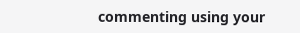commenting using your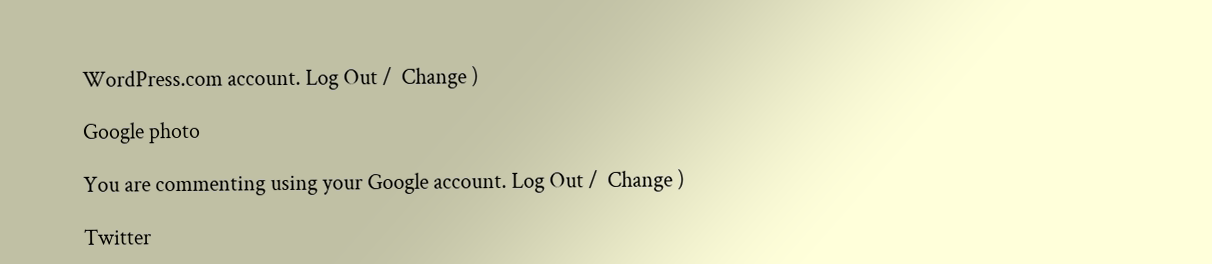WordPress.com account. Log Out /  Change )

Google photo

You are commenting using your Google account. Log Out /  Change )

Twitter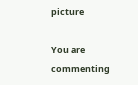picture

You are commenting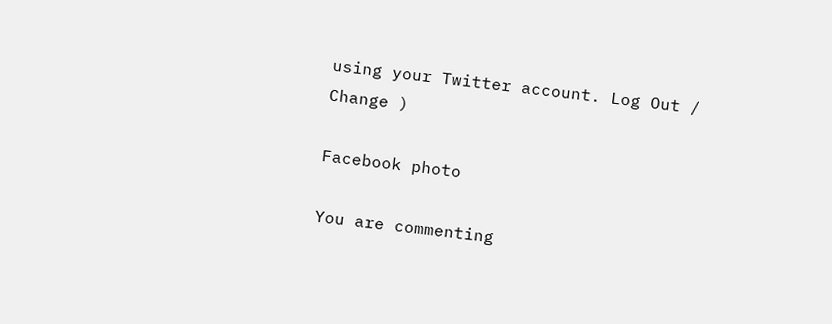using your Twitter account. Log Out /  Change )

Facebook photo

You are commenting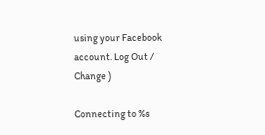using your Facebook account. Log Out /  Change )

Connecting to %s